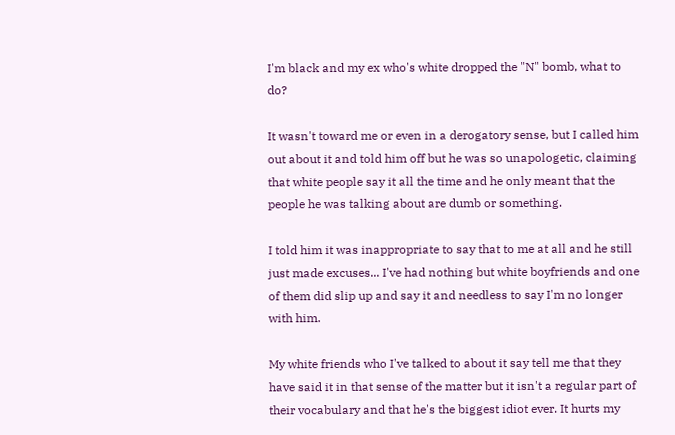I'm black and my ex who's white dropped the "N" bomb, what to do?

It wasn't toward me or even in a derogatory sense, but I called him out about it and told him off but he was so unapologetic, claiming that white people say it all the time and he only meant that the people he was talking about are dumb or something.

I told him it was inappropriate to say that to me at all and he still just made excuses... I've had nothing but white boyfriends and one of them did slip up and say it and needless to say I'm no longer with him.

My white friends who I've talked to about it say tell me that they have said it in that sense of the matter but it isn't a regular part of their vocabulary and that he's the biggest idiot ever. It hurts my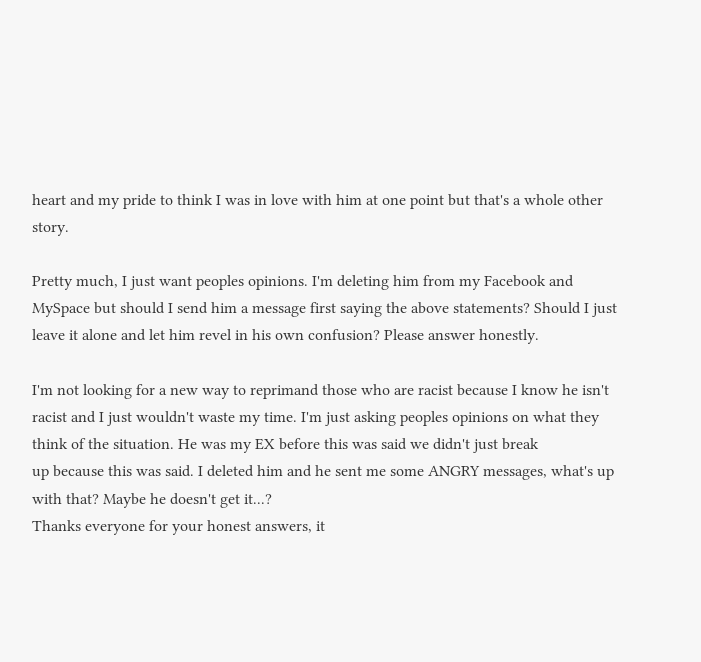heart and my pride to think I was in love with him at one point but that's a whole other story.

Pretty much, I just want peoples opinions. I'm deleting him from my Facebook and MySpace but should I send him a message first saying the above statements? Should I just leave it alone and let him revel in his own confusion? Please answer honestly.

I'm not looking for a new way to reprimand those who are racist because I know he isn't racist and I just wouldn't waste my time. I'm just asking peoples opinions on what they think of the situation. He was my EX before this was said we didn't just break
up because this was said. I deleted him and he sent me some ANGRY messages, what's up with that? Maybe he doesn't get it...?
Thanks everyone for your honest answers, it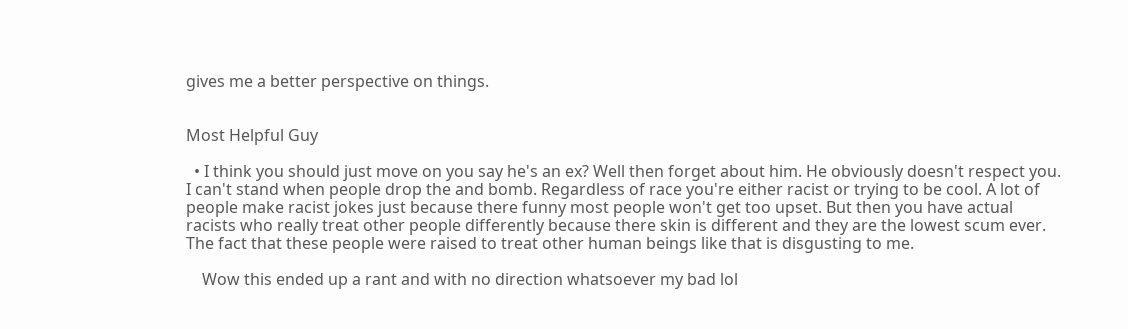gives me a better perspective on things.


Most Helpful Guy

  • I think you should just move on you say he's an ex? Well then forget about him. He obviously doesn't respect you. I can't stand when people drop the and bomb. Regardless of race you're either racist or trying to be cool. A lot of people make racist jokes just because there funny most people won't get too upset. But then you have actual racists who really treat other people differently because there skin is different and they are the lowest scum ever. The fact that these people were raised to treat other human beings like that is disgusting to me.

    Wow this ended up a rant and with no direction whatsoever my bad lol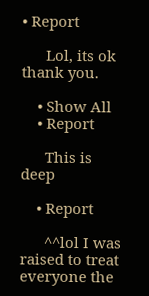• Report

      Lol, its ok thank you.

    • Show All
    • Report

      This is deep

    • Report

      ^^lol I was raised to treat everyone the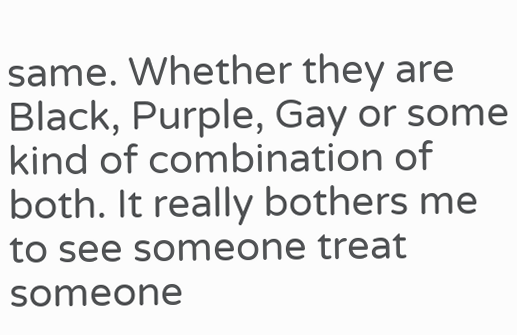same. Whether they are Black, Purple, Gay or some kind of combination of both. It really bothers me to see someone treat someone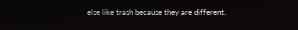else like trash because they are different.